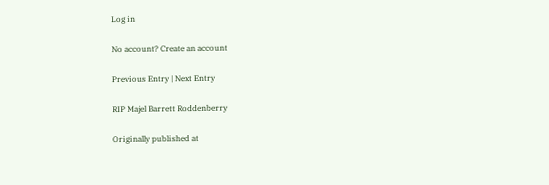Log in

No account? Create an account

Previous Entry | Next Entry

RIP Majel Barrett Roddenberry

Originally published at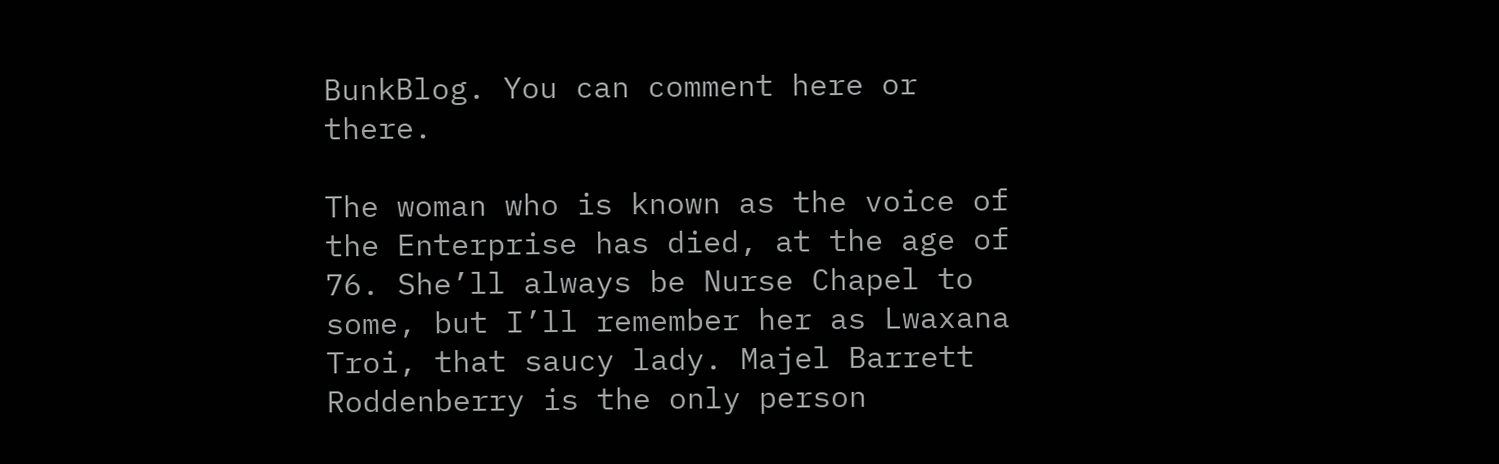BunkBlog. You can comment here or there.

The woman who is known as the voice of the Enterprise has died, at the age of 76. She’ll always be Nurse Chapel to some, but I’ll remember her as Lwaxana Troi, that saucy lady. Majel Barrett Roddenberry is the only person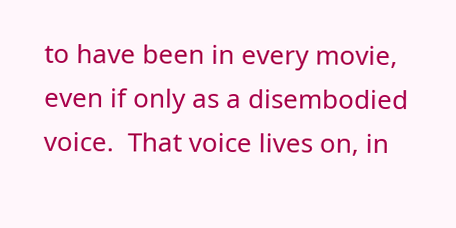to have been in every movie, even if only as a disembodied voice.  That voice lives on, in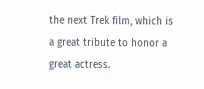the next Trek film, which is a great tribute to honor a great actress.